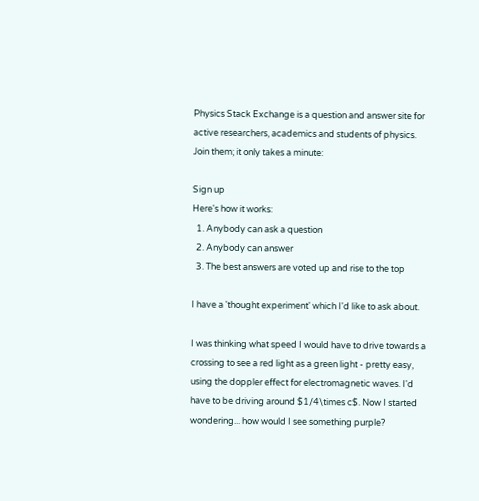Physics Stack Exchange is a question and answer site for active researchers, academics and students of physics. Join them; it only takes a minute:

Sign up
Here's how it works:
  1. Anybody can ask a question
  2. Anybody can answer
  3. The best answers are voted up and rise to the top

I have a 'thought experiment' which I'd like to ask about.

I was thinking what speed I would have to drive towards a crossing to see a red light as a green light - pretty easy, using the doppler effect for electromagnetic waves. I'd have to be driving around $1/4\times c$. Now I started wondering... how would I see something purple?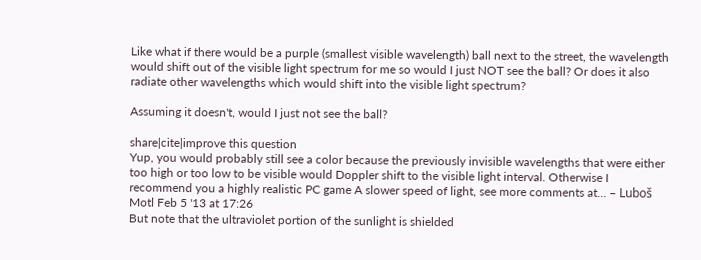Like what if there would be a purple (smallest visible wavelength) ball next to the street, the wavelength would shift out of the visible light spectrum for me so would I just NOT see the ball? Or does it also radiate other wavelengths which would shift into the visible light spectrum?

Assuming it doesn't, would I just not see the ball?

share|cite|improve this question
Yup, you would probably still see a color because the previously invisible wavelengths that were either too high or too low to be visible would Doppler shift to the visible light interval. Otherwise I recommend you a highly realistic PC game A slower speed of light, see more comments at… – Luboš Motl Feb 5 '13 at 17:26
But note that the ultraviolet portion of the sunlight is shielded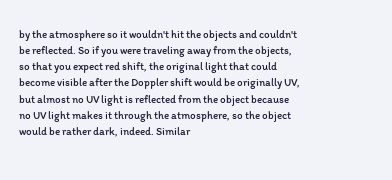by the atmosphere so it wouldn't hit the objects and couldn't be reflected. So if you were traveling away from the objects, so that you expect red shift, the original light that could become visible after the Doppler shift would be originally UV, but almost no UV light is reflected from the object because no UV light makes it through the atmosphere, so the object would be rather dark, indeed. Similar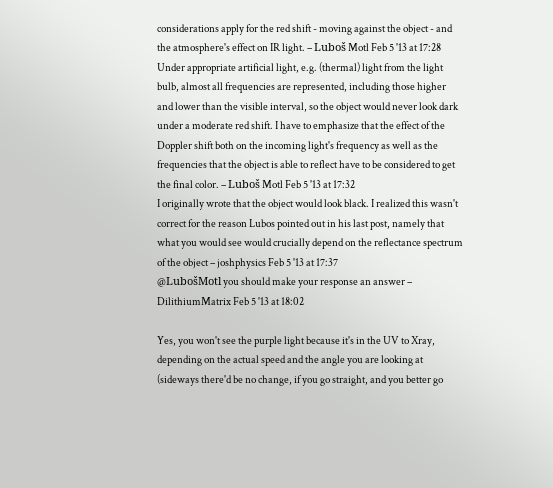considerations apply for the red shift - moving against the object - and the atmosphere's effect on IR light. – Luboš Motl Feb 5 '13 at 17:28
Under appropriate artificial light, e.g. (thermal) light from the light bulb, almost all frequencies are represented, including those higher and lower than the visible interval, so the object would never look dark under a moderate red shift. I have to emphasize that the effect of the Doppler shift both on the incoming light's frequency as well as the frequencies that the object is able to reflect have to be considered to get the final color. – Luboš Motl Feb 5 '13 at 17:32
I originally wrote that the object would look black. I realized this wasn't correct for the reason Lubos pointed out in his last post, namely that what you would see would crucially depend on the reflectance spectrum of the object – joshphysics Feb 5 '13 at 17:37
@LubošMotl you should make your response an answer – DilithiumMatrix Feb 5 '13 at 18:02

Yes, you won't see the purple light because it's in the UV to Xray, depending on the actual speed and the angle you are looking at (sideways there'd be no change, if you go straight, and you better go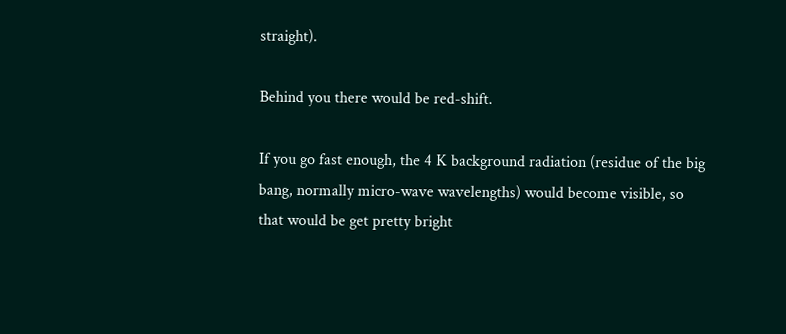straight).

Behind you there would be red-shift.

If you go fast enough, the 4 K background radiation (residue of the big bang, normally micro-wave wavelengths) would become visible, so that would be get pretty bright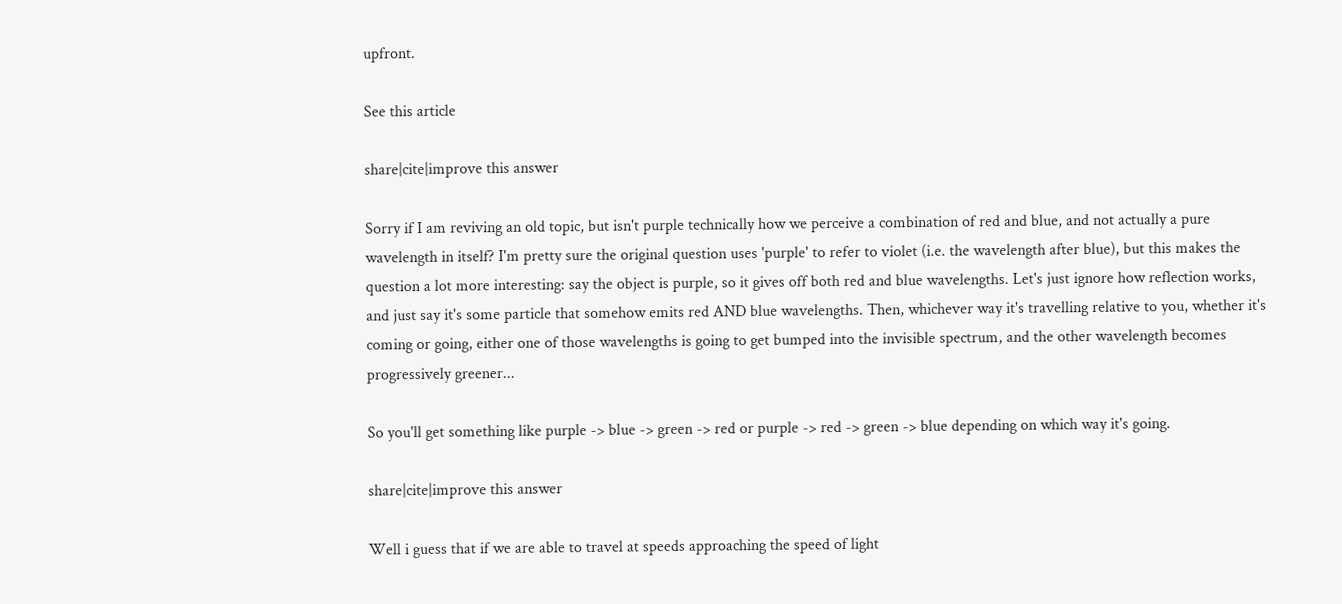upfront.

See this article

share|cite|improve this answer

Sorry if I am reviving an old topic, but isn't purple technically how we perceive a combination of red and blue, and not actually a pure wavelength in itself? I'm pretty sure the original question uses 'purple' to refer to violet (i.e. the wavelength after blue), but this makes the question a lot more interesting: say the object is purple, so it gives off both red and blue wavelengths. Let's just ignore how reflection works, and just say it's some particle that somehow emits red AND blue wavelengths. Then, whichever way it's travelling relative to you, whether it's coming or going, either one of those wavelengths is going to get bumped into the invisible spectrum, and the other wavelength becomes progressively greener...

So you'll get something like purple -> blue -> green -> red or purple -> red -> green -> blue depending on which way it's going.

share|cite|improve this answer

Well i guess that if we are able to travel at speeds approaching the speed of light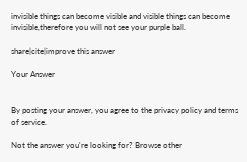invisible things can become visible and visible things can become invisible,therefore you will not see your purple ball.

share|cite|improve this answer

Your Answer


By posting your answer, you agree to the privacy policy and terms of service.

Not the answer you're looking for? Browse other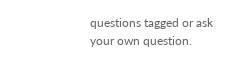questions tagged or ask your own question.